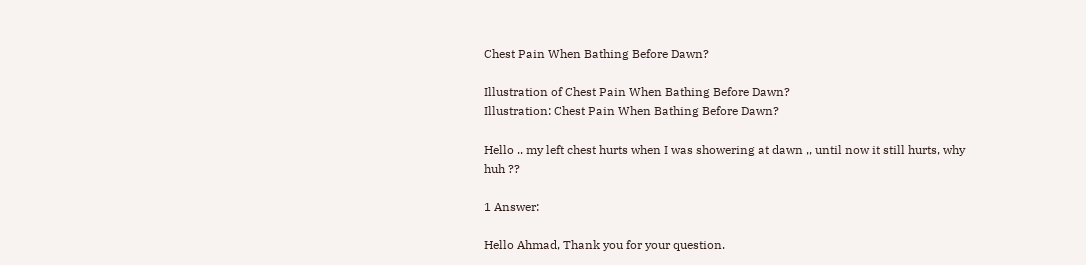Chest Pain When Bathing Before Dawn?

Illustration of Chest Pain When Bathing Before Dawn?
Illustration: Chest Pain When Bathing Before Dawn?

Hello .. my left chest hurts when I was showering at dawn ,, until now it still hurts, why huh ??

1 Answer:

Hello Ahmad, Thank you for your question.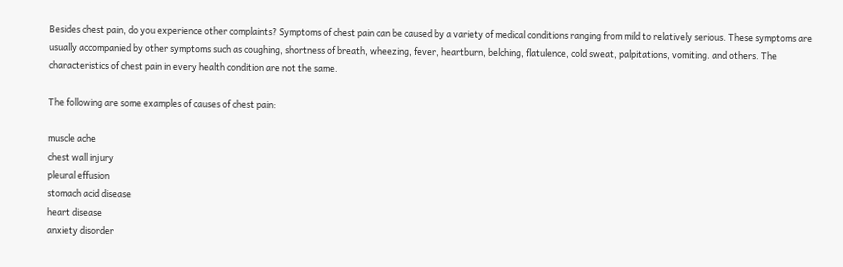Besides chest pain, do you experience other complaints? Symptoms of chest pain can be caused by a variety of medical conditions ranging from mild to relatively serious. These symptoms are usually accompanied by other symptoms such as coughing, shortness of breath, wheezing, fever, heartburn, belching, flatulence, cold sweat, palpitations, vomiting. and others. The characteristics of chest pain in every health condition are not the same.

The following are some examples of causes of chest pain:

muscle ache
chest wall injury
pleural effusion
stomach acid disease
heart disease
anxiety disorder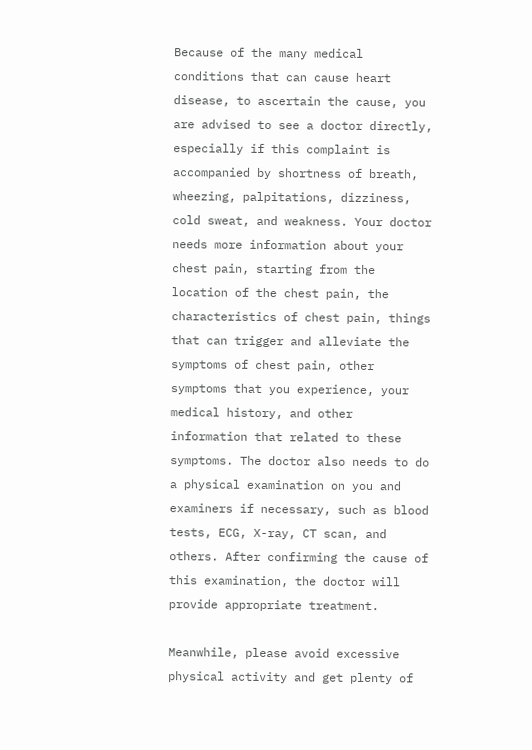Because of the many medical conditions that can cause heart disease, to ascertain the cause, you are advised to see a doctor directly, especially if this complaint is accompanied by shortness of breath, wheezing, palpitations, dizziness, cold sweat, and weakness. Your doctor needs more information about your chest pain, starting from the location of the chest pain, the characteristics of chest pain, things that can trigger and alleviate the symptoms of chest pain, other symptoms that you experience, your medical history, and other information that related to these symptoms. The doctor also needs to do a physical examination on you and examiners if necessary, such as blood tests, ECG, X-ray, CT scan, and others. After confirming the cause of this examination, the doctor will provide appropriate treatment.

Meanwhile, please avoid excessive physical activity and get plenty of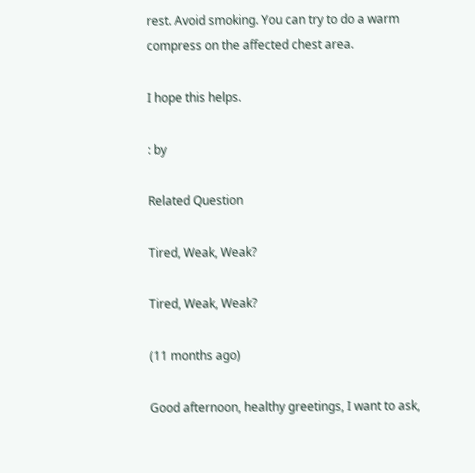rest. Avoid smoking. You can try to do a warm compress on the affected chest area.

I hope this helps.

: by

Related Question

Tired, Weak, Weak?

Tired, Weak, Weak?

(11 months ago)

Good afternoon, healthy greetings, I want to ask,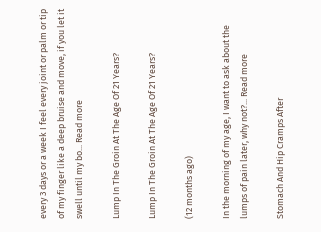every 3 days or a week I feel every joint or palm or tip of my finger like a deep bruise and move, if you let it swell until my bo... Read more

Lump In The Groin At The Age Of 21 Years?

Lump In The Groin At The Age Of 21 Years?

(12 months ago)

In the morning of my age, I want to ask about the lumps of pain later, why not?... Read more

Stomach And Hip Cramps After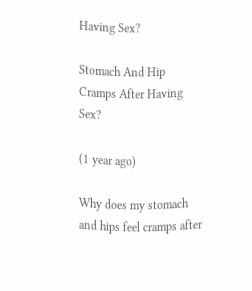Having Sex?

Stomach And Hip Cramps After Having Sex?

(1 year ago)

Why does my stomach and hips feel cramps after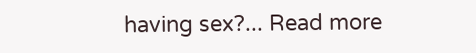having sex?... Read more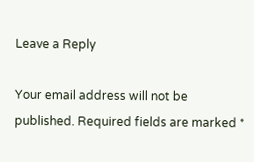Leave a Reply

Your email address will not be published. Required fields are marked *